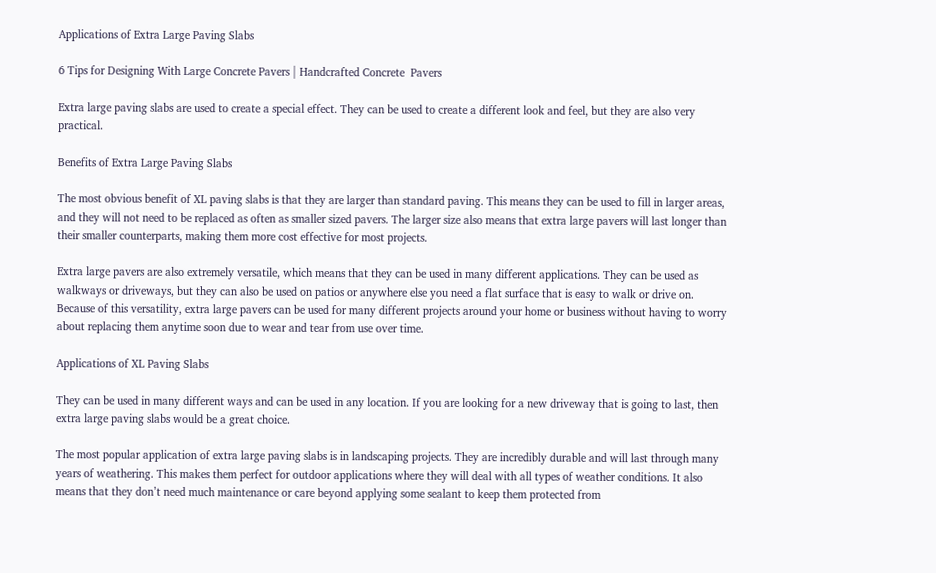Applications of Extra Large Paving Slabs

6 Tips for Designing With Large Concrete Pavers | Handcrafted Concrete  Pavers

Extra large paving slabs are used to create a special effect. They can be used to create a different look and feel, but they are also very practical.

Benefits of Extra Large Paving Slabs

The most obvious benefit of XL paving slabs is that they are larger than standard paving. This means they can be used to fill in larger areas, and they will not need to be replaced as often as smaller sized pavers. The larger size also means that extra large pavers will last longer than their smaller counterparts, making them more cost effective for most projects.

Extra large pavers are also extremely versatile, which means that they can be used in many different applications. They can be used as walkways or driveways, but they can also be used on patios or anywhere else you need a flat surface that is easy to walk or drive on. Because of this versatility, extra large pavers can be used for many different projects around your home or business without having to worry about replacing them anytime soon due to wear and tear from use over time.

Applications of XL Paving Slabs

They can be used in many different ways and can be used in any location. If you are looking for a new driveway that is going to last, then extra large paving slabs would be a great choice.

The most popular application of extra large paving slabs is in landscaping projects. They are incredibly durable and will last through many years of weathering. This makes them perfect for outdoor applications where they will deal with all types of weather conditions. It also means that they don’t need much maintenance or care beyond applying some sealant to keep them protected from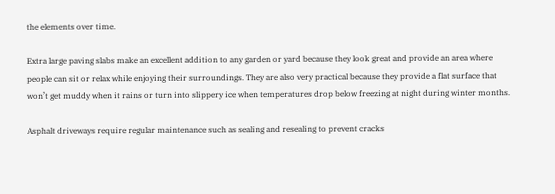the elements over time.

Extra large paving slabs make an excellent addition to any garden or yard because they look great and provide an area where people can sit or relax while enjoying their surroundings. They are also very practical because they provide a flat surface that won’t get muddy when it rains or turn into slippery ice when temperatures drop below freezing at night during winter months.

Asphalt driveways require regular maintenance such as sealing and resealing to prevent cracks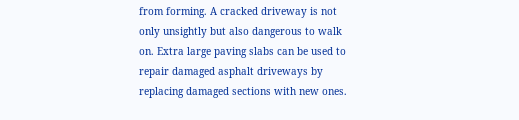from forming. A cracked driveway is not only unsightly but also dangerous to walk on. Extra large paving slabs can be used to repair damaged asphalt driveways by replacing damaged sections with new ones.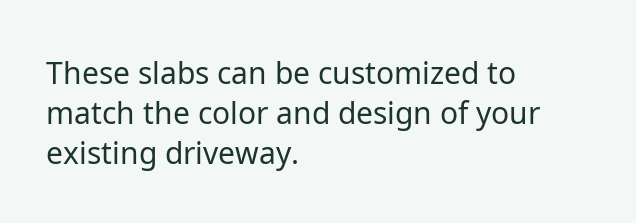These slabs can be customized to match the color and design of your existing driveway.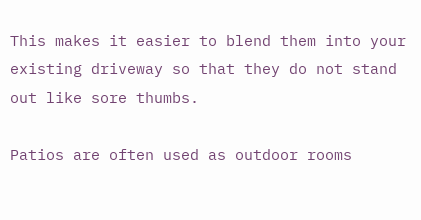This makes it easier to blend them into your existing driveway so that they do not stand out like sore thumbs.

Patios are often used as outdoor rooms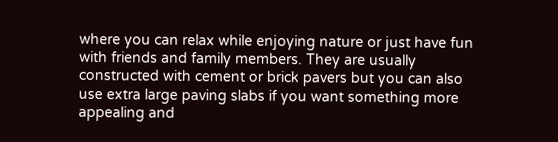where you can relax while enjoying nature or just have fun with friends and family members. They are usually constructed with cement or brick pavers but you can also use extra large paving slabs if you want something more appealing and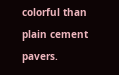colorful than plain cement pavers.